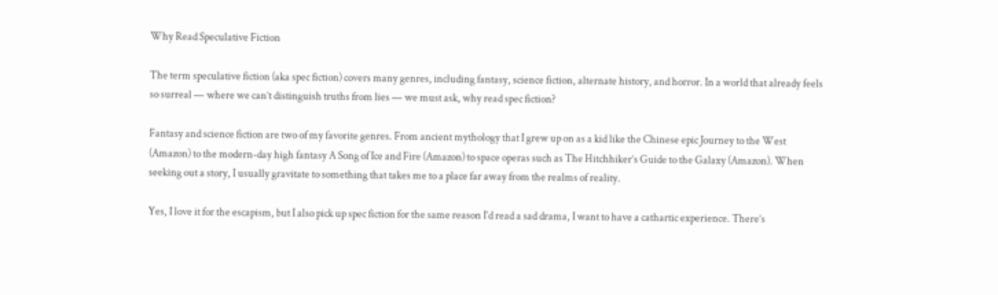Why Read Speculative Fiction

The term speculative fiction (aka spec fiction) covers many genres, including fantasy, science fiction, alternate history, and horror. In a world that already feels so surreal — where we can’t distinguish truths from lies — we must ask, why read spec fiction?

Fantasy and science fiction are two of my favorite genres. From ancient mythology that I grew up on as a kid like the Chinese epic Journey to the West (Amazon) to the modern-day high fantasy A Song of Ice and Fire (Amazon) to space operas such as The Hitchhiker’s Guide to the Galaxy (Amazon). When seeking out a story, I usually gravitate to something that takes me to a place far away from the realms of reality.

Yes, I love it for the escapism, but I also pick up spec fiction for the same reason I’d read a sad drama, I want to have a cathartic experience. There’s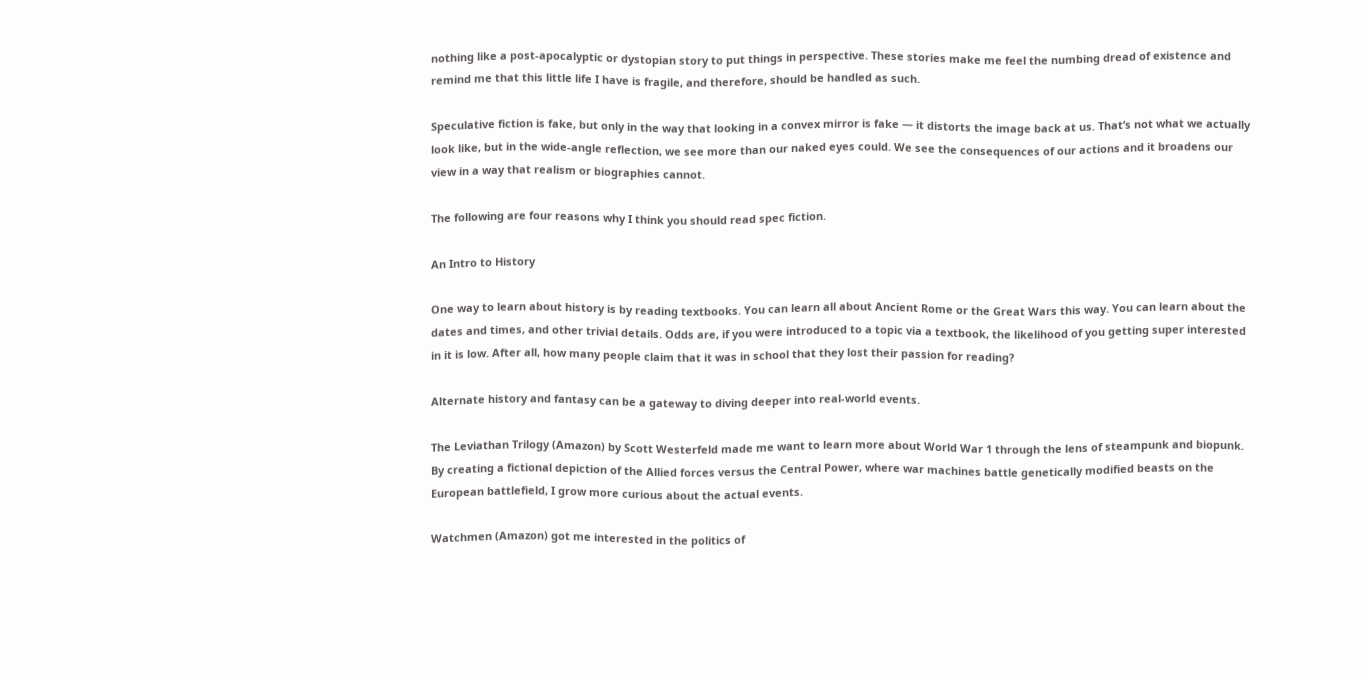nothing like a post-apocalyptic or dystopian story to put things in perspective. These stories make me feel the numbing dread of existence and remind me that this little life I have is fragile, and therefore, should be handled as such.

Speculative fiction is fake, but only in the way that looking in a convex mirror is fake — it distorts the image back at us. That’s not what we actually look like, but in the wide-angle reflection, we see more than our naked eyes could. We see the consequences of our actions and it broadens our view in a way that realism or biographies cannot.

The following are four reasons why I think you should read spec fiction.

An Intro to History

One way to learn about history is by reading textbooks. You can learn all about Ancient Rome or the Great Wars this way. You can learn about the dates and times, and other trivial details. Odds are, if you were introduced to a topic via a textbook, the likelihood of you getting super interested in it is low. After all, how many people claim that it was in school that they lost their passion for reading?

Alternate history and fantasy can be a gateway to diving deeper into real-world events.

The Leviathan Trilogy (Amazon) by Scott Westerfeld made me want to learn more about World War 1 through the lens of steampunk and biopunk. By creating a fictional depiction of the Allied forces versus the Central Power, where war machines battle genetically modified beasts on the European battlefield, I grow more curious about the actual events.

Watchmen (Amazon) got me interested in the politics of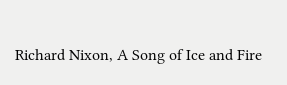Richard Nixon, A Song of Ice and Fire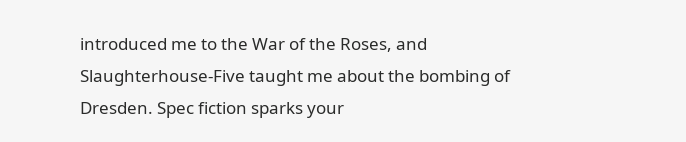introduced me to the War of the Roses, and Slaughterhouse-Five taught me about the bombing of Dresden. Spec fiction sparks your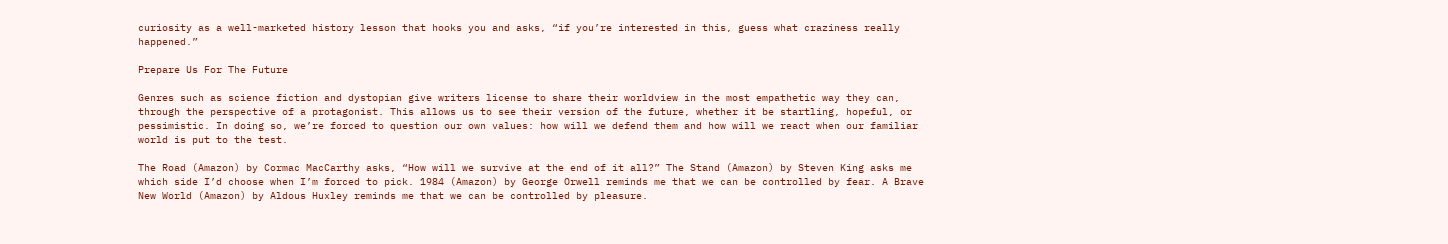curiosity as a well-marketed history lesson that hooks you and asks, “if you’re interested in this, guess what craziness really happened.”

Prepare Us For The Future

Genres such as science fiction and dystopian give writers license to share their worldview in the most empathetic way they can, through the perspective of a protagonist. This allows us to see their version of the future, whether it be startling, hopeful, or pessimistic. In doing so, we’re forced to question our own values: how will we defend them and how will we react when our familiar world is put to the test.

The Road (Amazon) by Cormac MacCarthy asks, “How will we survive at the end of it all?” The Stand (Amazon) by Steven King asks me which side I’d choose when I’m forced to pick. 1984 (Amazon) by George Orwell reminds me that we can be controlled by fear. A Brave New World (Amazon) by Aldous Huxley reminds me that we can be controlled by pleasure.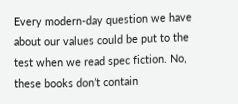Every modern-day question we have about our values could be put to the test when we read spec fiction. No, these books don’t contain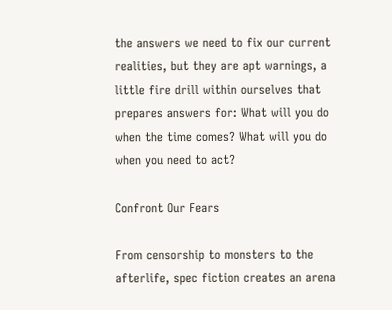the answers we need to fix our current realities, but they are apt warnings, a little fire drill within ourselves that prepares answers for: What will you do when the time comes? What will you do when you need to act?

Confront Our Fears

From censorship to monsters to the afterlife, spec fiction creates an arena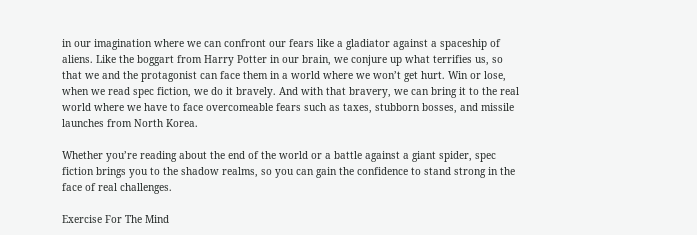in our imagination where we can confront our fears like a gladiator against a spaceship of aliens. Like the boggart from Harry Potter in our brain, we conjure up what terrifies us, so that we and the protagonist can face them in a world where we won’t get hurt. Win or lose, when we read spec fiction, we do it bravely. And with that bravery, we can bring it to the real world where we have to face overcomeable fears such as taxes, stubborn bosses, and missile launches from North Korea.

Whether you’re reading about the end of the world or a battle against a giant spider, spec fiction brings you to the shadow realms, so you can gain the confidence to stand strong in the face of real challenges.

Exercise For The Mind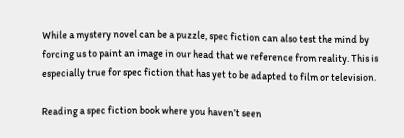While a mystery novel can be a puzzle, spec fiction can also test the mind by forcing us to paint an image in our head that we reference from reality. This is especially true for spec fiction that has yet to be adapted to film or television.

Reading a spec fiction book where you haven’t seen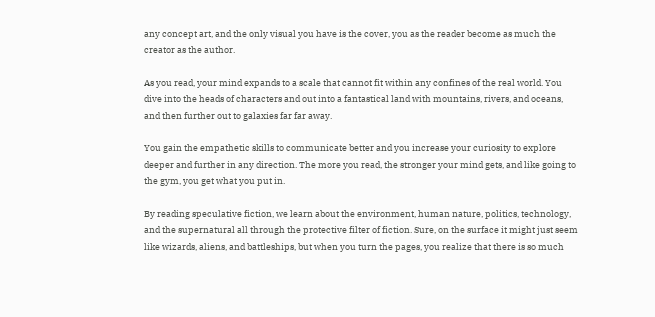any concept art, and the only visual you have is the cover, you as the reader become as much the creator as the author.

As you read, your mind expands to a scale that cannot fit within any confines of the real world. You dive into the heads of characters and out into a fantastical land with mountains, rivers, and oceans, and then further out to galaxies far far away.

You gain the empathetic skills to communicate better and you increase your curiosity to explore deeper and further in any direction. The more you read, the stronger your mind gets, and like going to the gym, you get what you put in.

By reading speculative fiction, we learn about the environment, human nature, politics, technology, and the supernatural all through the protective filter of fiction. Sure, on the surface it might just seem like wizards, aliens, and battleships, but when you turn the pages, you realize that there is so much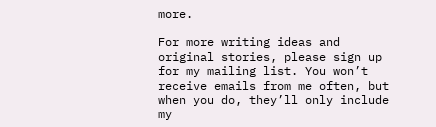more.

For more writing ideas and original stories, please sign up for my mailing list. You won’t receive emails from me often, but when you do, they’ll only include my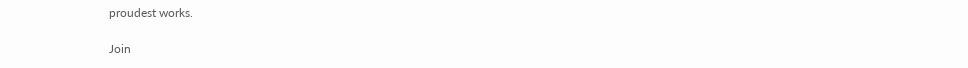proudest works.

Join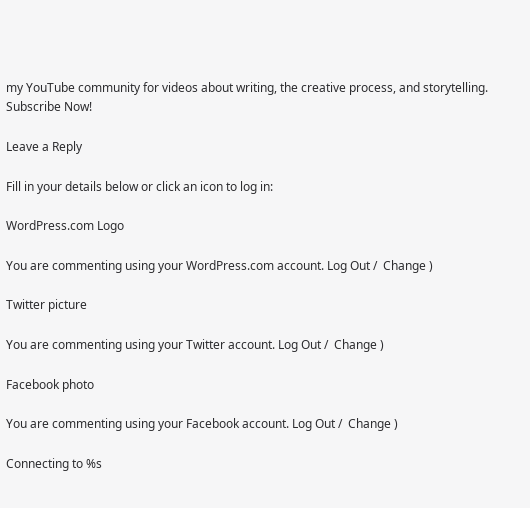my YouTube community for videos about writing, the creative process, and storytelling. Subscribe Now!

Leave a Reply

Fill in your details below or click an icon to log in:

WordPress.com Logo

You are commenting using your WordPress.com account. Log Out /  Change )

Twitter picture

You are commenting using your Twitter account. Log Out /  Change )

Facebook photo

You are commenting using your Facebook account. Log Out /  Change )

Connecting to %s